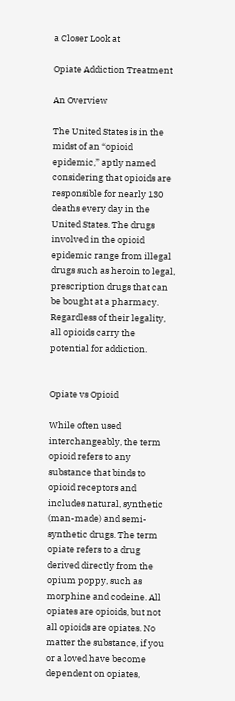a Closer Look at

Opiate Addiction Treatment

An Overview

The United States is in the midst of an “opioid epidemic,” aptly named considering that opioids are responsible for nearly 130 deaths every day in the United States. The drugs involved in the opioid epidemic range from illegal drugs such as heroin to legal, prescription drugs that can be bought at a pharmacy. Regardless of their legality, all opioids carry the potential for addiction.


Opiate vs Opioid

While often used interchangeably, the term opioid refers to any substance that binds to opioid receptors and includes natural, synthetic (man-made) and semi-synthetic drugs. The term opiate refers to a drug derived directly from the opium poppy, such as morphine and codeine. All opiates are opioids, but not all opioids are opiates. No matter the substance, if you or a loved have become dependent on opiates,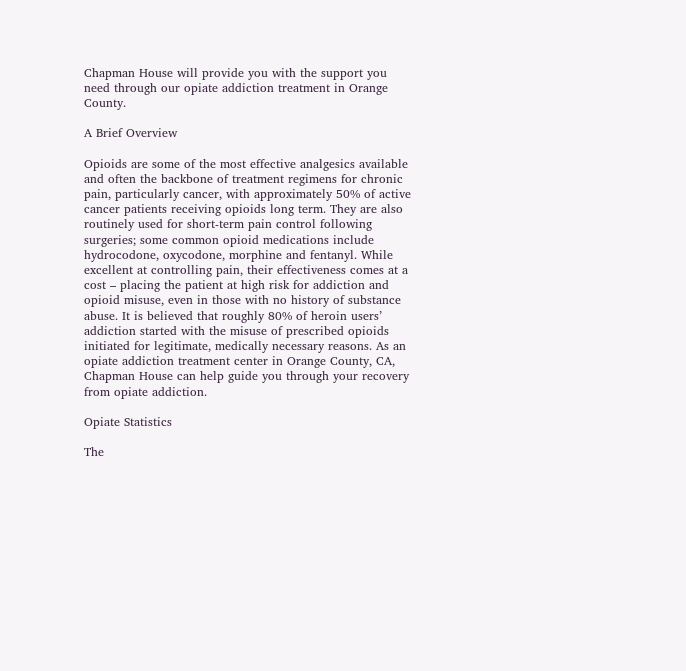Chapman House will provide you with the support you need through our opiate addiction treatment in Orange County.

A Brief Overview

Opioids are some of the most effective analgesics available and often the backbone of treatment regimens for chronic pain, particularly cancer, with approximately 50% of active cancer patients receiving opioids long term. They are also routinely used for short-term pain control following surgeries; some common opioid medications include hydrocodone, oxycodone, morphine and fentanyl. While excellent at controlling pain, their effectiveness comes at a cost – placing the patient at high risk for addiction and opioid misuse, even in those with no history of substance abuse. It is believed that roughly 80% of heroin users’ addiction started with the misuse of prescribed opioids initiated for legitimate, medically necessary reasons. As an opiate addiction treatment center in Orange County, CA, Chapman House can help guide you through your recovery from opiate addiction.

Opiate Statistics

The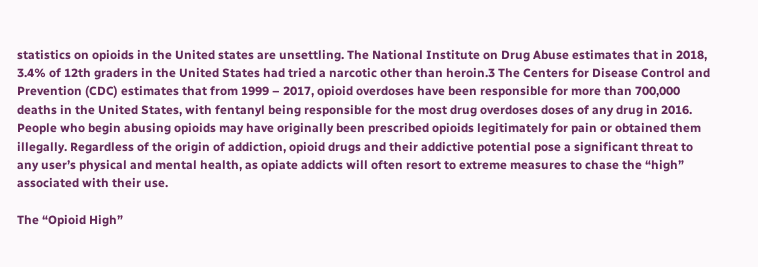statistics on opioids in the United states are unsettling. The National Institute on Drug Abuse estimates that in 2018, 3.4% of 12th graders in the United States had tried a narcotic other than heroin.3 The Centers for Disease Control and Prevention (CDC) estimates that from 1999 – 2017, opioid overdoses have been responsible for more than 700,000 deaths in the United States, with fentanyl being responsible for the most drug overdoses doses of any drug in 2016. People who begin abusing opioids may have originally been prescribed opioids legitimately for pain or obtained them illegally. Regardless of the origin of addiction, opioid drugs and their addictive potential pose a significant threat to any user’s physical and mental health, as opiate addicts will often resort to extreme measures to chase the “high” associated with their use.

The “Opioid High”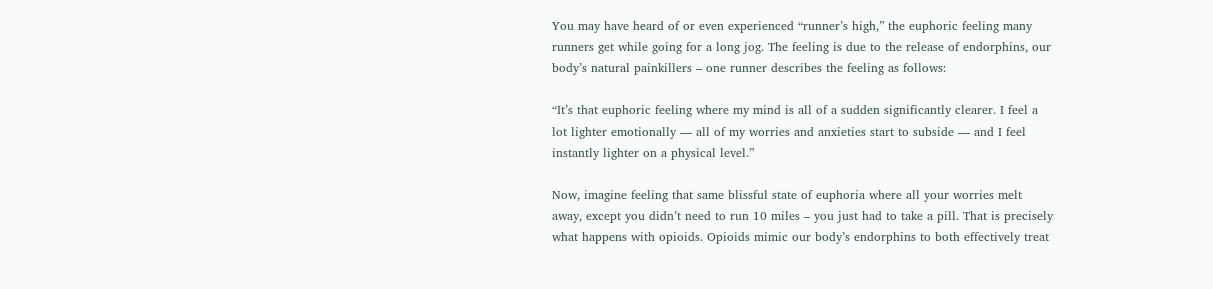You may have heard of or even experienced “runner’s high,” the euphoric feeling many runners get while going for a long jog. The feeling is due to the release of endorphins, our body’s natural painkillers – one runner describes the feeling as follows:

“It’s that euphoric feeling where my mind is all of a sudden significantly clearer. I feel a lot lighter emotionally — all of my worries and anxieties start to subside — and I feel instantly lighter on a physical level.”

Now, imagine feeling that same blissful state of euphoria where all your worries melt away, except you didn’t need to run 10 miles – you just had to take a pill. That is precisely what happens with opioids. Opioids mimic our body’s endorphins to both effectively treat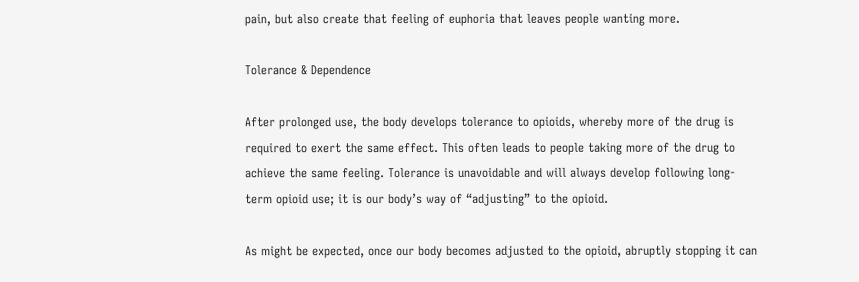pain, but also create that feeling of euphoria that leaves people wanting more.

Tolerance & Dependence

After prolonged use, the body develops tolerance to opioids, whereby more of the drug is required to exert the same effect. This often leads to people taking more of the drug to achieve the same feeling. Tolerance is unavoidable and will always develop following long-term opioid use; it is our body’s way of “adjusting” to the opioid.

As might be expected, once our body becomes adjusted to the opioid, abruptly stopping it can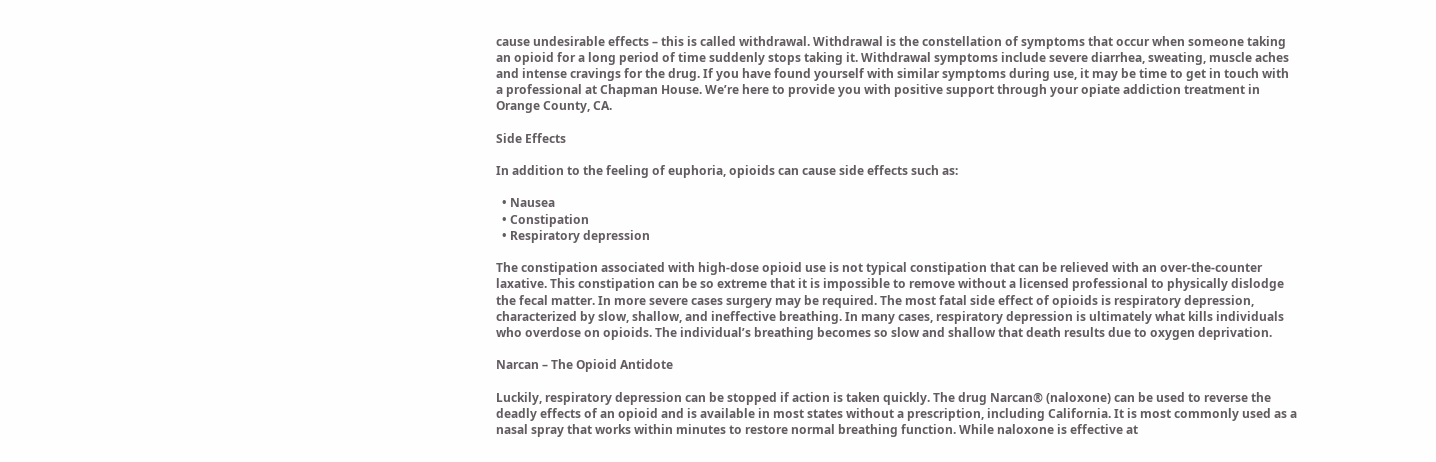cause undesirable effects – this is called withdrawal. Withdrawal is the constellation of symptoms that occur when someone taking an opioid for a long period of time suddenly stops taking it. Withdrawal symptoms include severe diarrhea, sweating, muscle aches and intense cravings for the drug. If you have found yourself with similar symptoms during use, it may be time to get in touch with a professional at Chapman House. We’re here to provide you with positive support through your opiate addiction treatment in Orange County, CA.

Side Effects

In addition to the feeling of euphoria, opioids can cause side effects such as:

  • Nausea
  • Constipation
  • Respiratory depression

The constipation associated with high-dose opioid use is not typical constipation that can be relieved with an over-the-counter laxative. This constipation can be so extreme that it is impossible to remove without a licensed professional to physically dislodge the fecal matter. In more severe cases surgery may be required. The most fatal side effect of opioids is respiratory depression, characterized by slow, shallow, and ineffective breathing. In many cases, respiratory depression is ultimately what kills individuals who overdose on opioids. The individual’s breathing becomes so slow and shallow that death results due to oxygen deprivation.

Narcan – The Opioid Antidote

Luckily, respiratory depression can be stopped if action is taken quickly. The drug Narcan® (naloxone) can be used to reverse the deadly effects of an opioid and is available in most states without a prescription, including California. It is most commonly used as a nasal spray that works within minutes to restore normal breathing function. While naloxone is effective at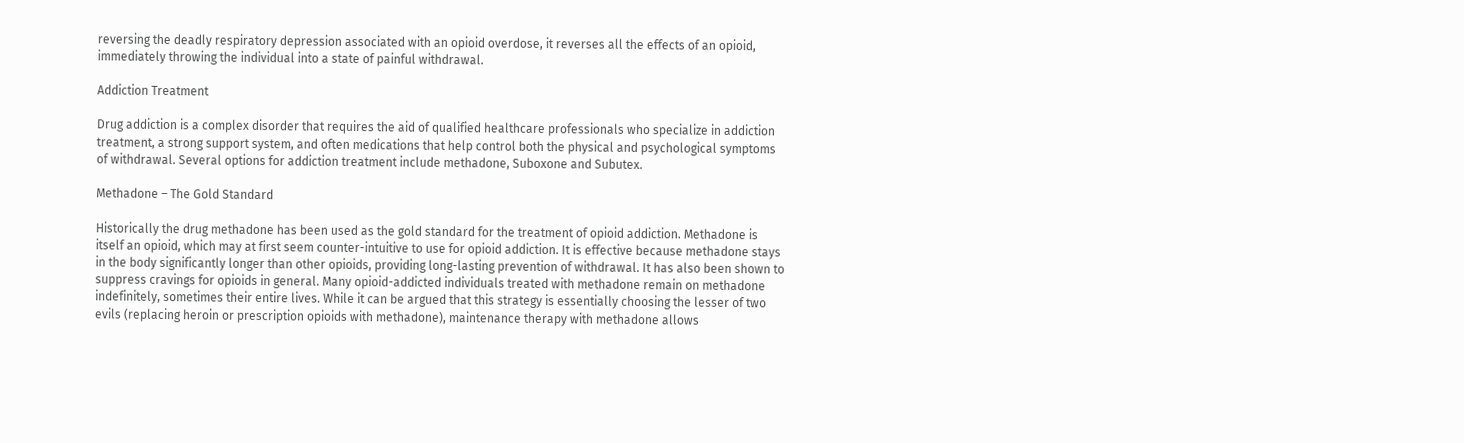reversing the deadly respiratory depression associated with an opioid overdose, it reverses all the effects of an opioid, immediately throwing the individual into a state of painful withdrawal.

Addiction Treatment

Drug addiction is a complex disorder that requires the aid of qualified healthcare professionals who specialize in addiction treatment, a strong support system, and often medications that help control both the physical and psychological symptoms of withdrawal. Several options for addiction treatment include methadone, Suboxone and Subutex.

Methadone – The Gold Standard

Historically the drug methadone has been used as the gold standard for the treatment of opioid addiction. Methadone is itself an opioid, which may at first seem counter-intuitive to use for opioid addiction. It is effective because methadone stays in the body significantly longer than other opioids, providing long-lasting prevention of withdrawal. It has also been shown to suppress cravings for opioids in general. Many opioid-addicted individuals treated with methadone remain on methadone indefinitely, sometimes their entire lives. While it can be argued that this strategy is essentially choosing the lesser of two evils (replacing heroin or prescription opioids with methadone), maintenance therapy with methadone allows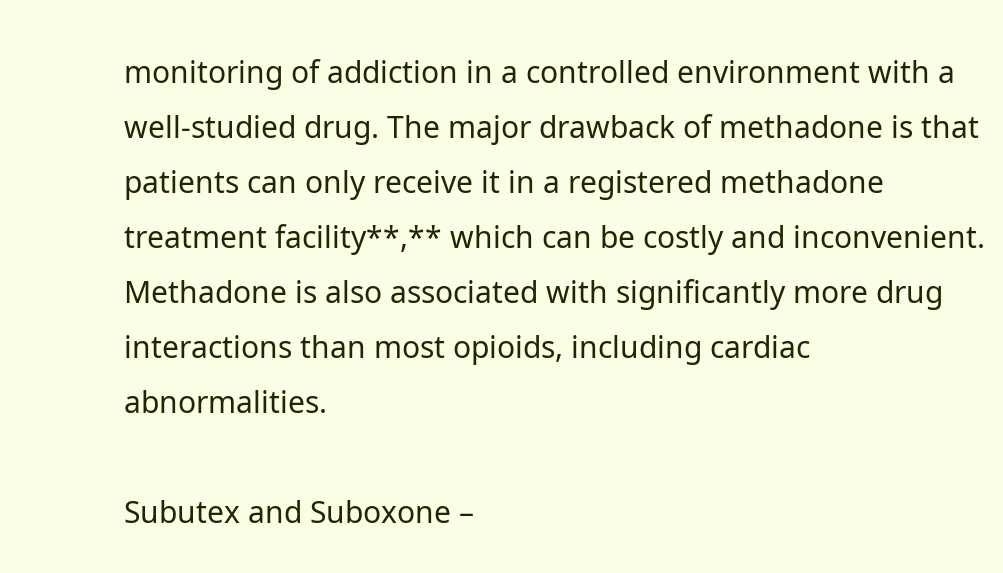monitoring of addiction in a controlled environment with a well-studied drug. The major drawback of methadone is that patients can only receive it in a registered methadone treatment facility**,** which can be costly and inconvenient. Methadone is also associated with significantly more drug interactions than most opioids, including cardiac abnormalities.

Subutex and Suboxone –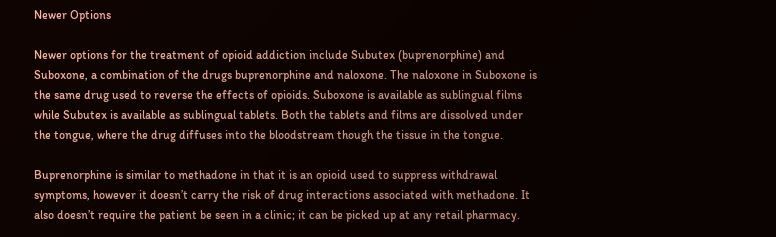Newer Options

Newer options for the treatment of opioid addiction include Subutex (buprenorphine) and Suboxone, a combination of the drugs buprenorphine and naloxone. The naloxone in Suboxone is the same drug used to reverse the effects of opioids. Suboxone is available as sublingual films while Subutex is available as sublingual tablets. Both the tablets and films are dissolved under the tongue, where the drug diffuses into the bloodstream though the tissue in the tongue.

Buprenorphine is similar to methadone in that it is an opioid used to suppress withdrawal symptoms, however it doesn’t carry the risk of drug interactions associated with methadone. It also doesn’t require the patient be seen in a clinic; it can be picked up at any retail pharmacy.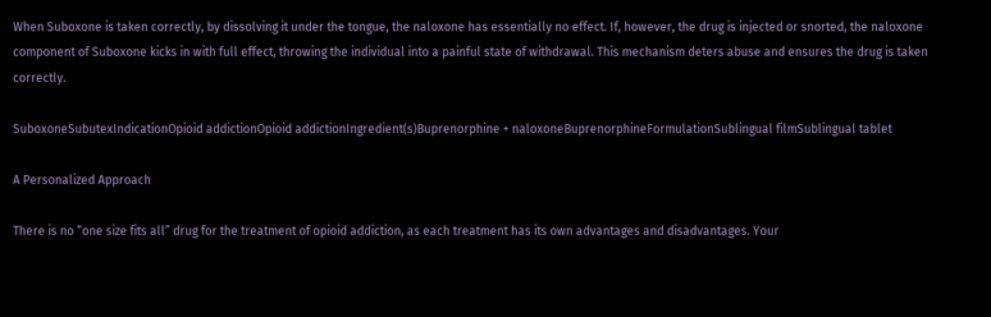When Suboxone is taken correctly, by dissolving it under the tongue, the naloxone has essentially no effect. If, however, the drug is injected or snorted, the naloxone component of Suboxone kicks in with full effect, throwing the individual into a painful state of withdrawal. This mechanism deters abuse and ensures the drug is taken correctly.

SuboxoneSubutexIndicationOpioid addictionOpioid addictionIngredient(s)Buprenorphine + naloxoneBuprenorphineFormulationSublingual filmSublingual tablet

A Personalized Approach

There is no “one size fits all” drug for the treatment of opioid addiction, as each treatment has its own advantages and disadvantages. Your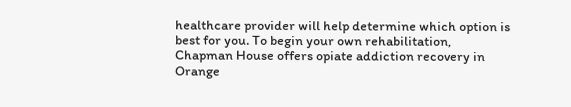healthcare provider will help determine which option is best for you. To begin your own rehabilitation, Chapman House offers opiate addiction recovery in Orange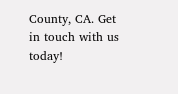County, CA. Get in touch with us today!